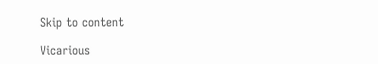Skip to content

Vicarious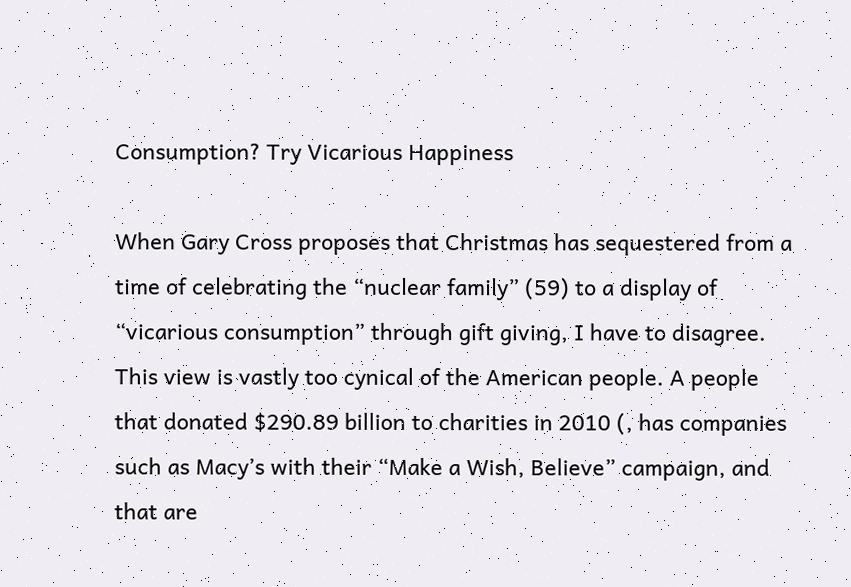Consumption? Try Vicarious Happiness

When Gary Cross proposes that Christmas has sequestered from a time of celebrating the “nuclear family” (59) to a display of “vicarious consumption” through gift giving, I have to disagree. This view is vastly too cynical of the American people. A people that donated $290.89 billion to charities in 2010 (, has companies such as Macy’s with their “Make a Wish, Believe” campaign, and that are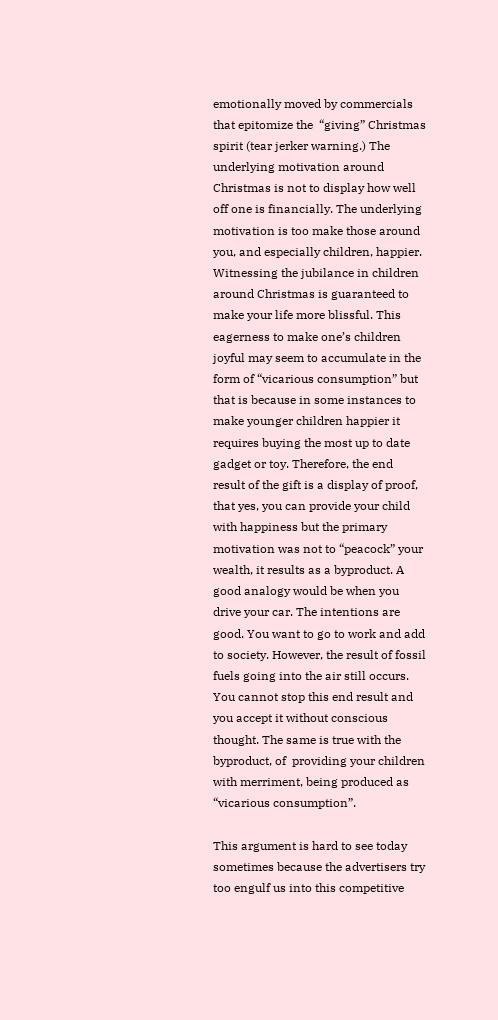emotionally moved by commercials that epitomize the  “giving” Christmas spirit (tear jerker warning.) The underlying motivation around Christmas is not to display how well off one is financially. The underlying motivation is too make those around you, and especially children, happier. Witnessing the jubilance in children around Christmas is guaranteed to make your life more blissful. This eagerness to make one’s children joyful may seem to accumulate in the form of “vicarious consumption” but that is because in some instances to make younger children happier it requires buying the most up to date gadget or toy. Therefore, the end result of the gift is a display of proof, that yes, you can provide your child with happiness but the primary motivation was not to “peacock” your wealth, it results as a byproduct. A good analogy would be when you drive your car. The intentions are good. You want to go to work and add to society. However, the result of fossil fuels going into the air still occurs. You cannot stop this end result and you accept it without conscious thought. The same is true with the byproduct, of  providing your children with merriment, being produced as “vicarious consumption”.

This argument is hard to see today sometimes because the advertisers try too engulf us into this competitive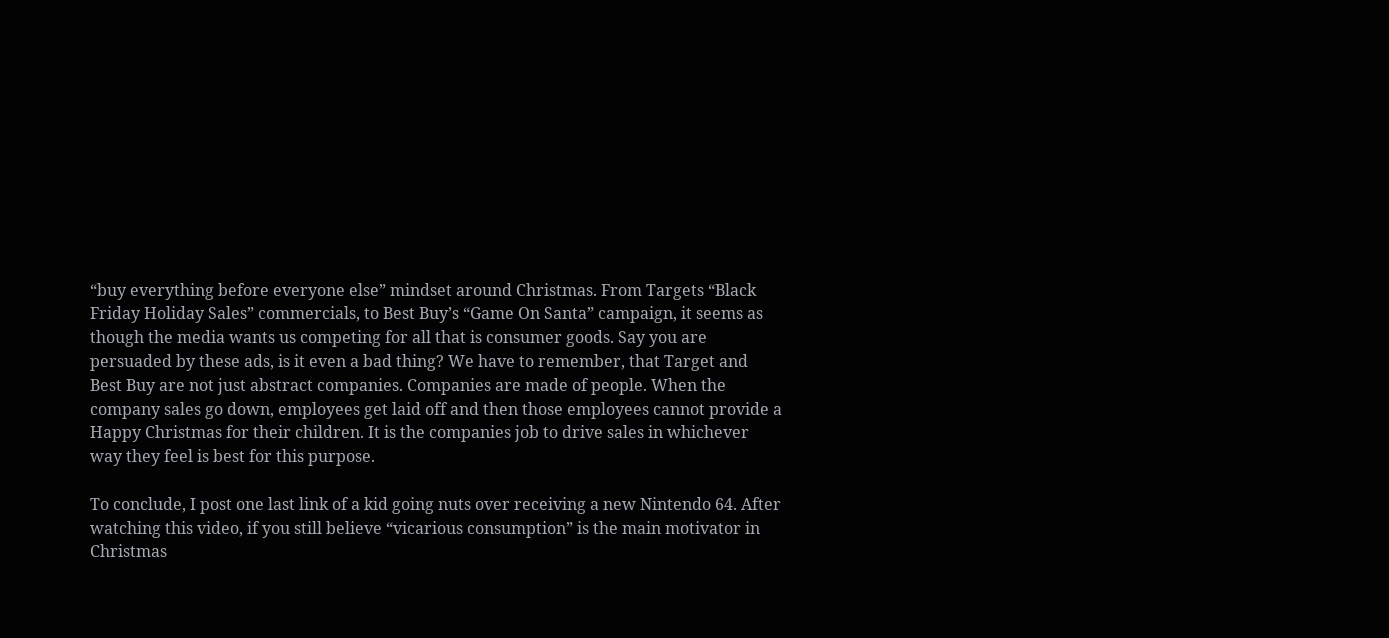“buy everything before everyone else” mindset around Christmas. From Targets “Black Friday Holiday Sales” commercials, to Best Buy’s “Game On Santa” campaign, it seems as though the media wants us competing for all that is consumer goods. Say you are persuaded by these ads, is it even a bad thing? We have to remember, that Target and Best Buy are not just abstract companies. Companies are made of people. When the company sales go down, employees get laid off and then those employees cannot provide a Happy Christmas for their children. It is the companies job to drive sales in whichever way they feel is best for this purpose.

To conclude, I post one last link of a kid going nuts over receiving a new Nintendo 64. After watching this video, if you still believe “vicarious consumption” is the main motivator in Christmas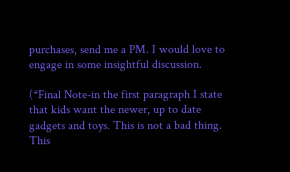purchases, send me a PM. I would love to engage in some insightful discussion.

(*Final Note-in the first paragraph I state that kids want the newer, up to date gadgets and toys. This is not a bad thing. This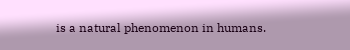is a natural phenomenon in humans.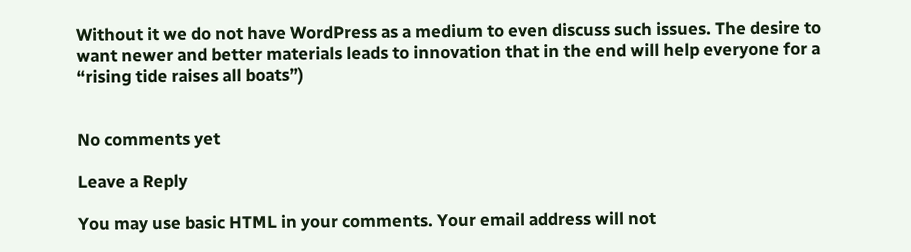Without it we do not have WordPress as a medium to even discuss such issues. The desire to want newer and better materials leads to innovation that in the end will help everyone for a “rising tide raises all boats”)


No comments yet

Leave a Reply

You may use basic HTML in your comments. Your email address will not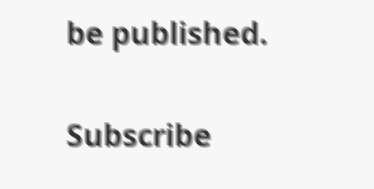be published.

Subscribe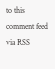to this comment feed via RSS